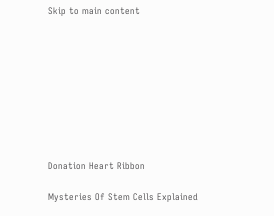Skip to main content









Donation Heart Ribbon

Mysteries Of Stem Cells Explained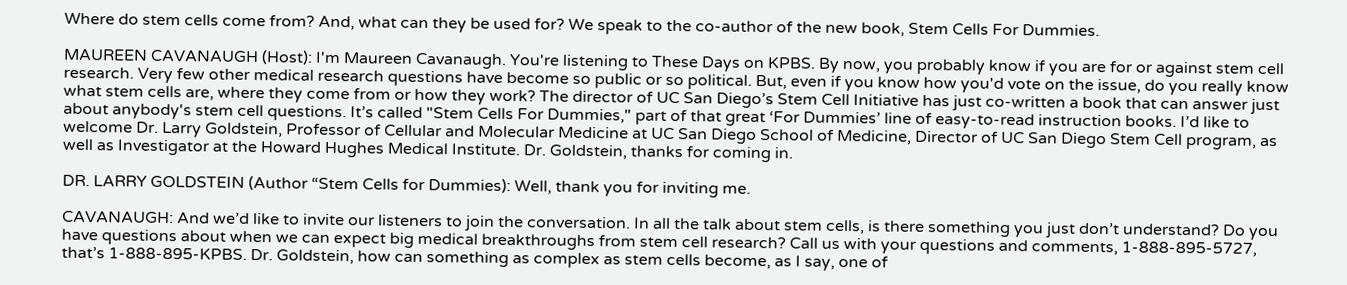Where do stem cells come from? And, what can they be used for? We speak to the co-author of the new book, Stem Cells For Dummies.

MAUREEN CAVANAUGH (Host): I'm Maureen Cavanaugh. You're listening to These Days on KPBS. By now, you probably know if you are for or against stem cell research. Very few other medical research questions have become so public or so political. But, even if you know how you'd vote on the issue, do you really know what stem cells are, where they come from or how they work? The director of UC San Diego’s Stem Cell Initiative has just co-written a book that can answer just about anybody's stem cell questions. It’s called "Stem Cells For Dummies," part of that great ‘For Dummies’ line of easy-to-read instruction books. I’d like to welcome Dr. Larry Goldstein, Professor of Cellular and Molecular Medicine at UC San Diego School of Medicine, Director of UC San Diego Stem Cell program, as well as Investigator at the Howard Hughes Medical Institute. Dr. Goldstein, thanks for coming in.

DR. LARRY GOLDSTEIN (Author “Stem Cells for Dummies): Well, thank you for inviting me.

CAVANAUGH: And we’d like to invite our listeners to join the conversation. In all the talk about stem cells, is there something you just don’t understand? Do you have questions about when we can expect big medical breakthroughs from stem cell research? Call us with your questions and comments, 1-888-895-5727, that’s 1-888-895-KPBS. Dr. Goldstein, how can something as complex as stem cells become, as I say, one of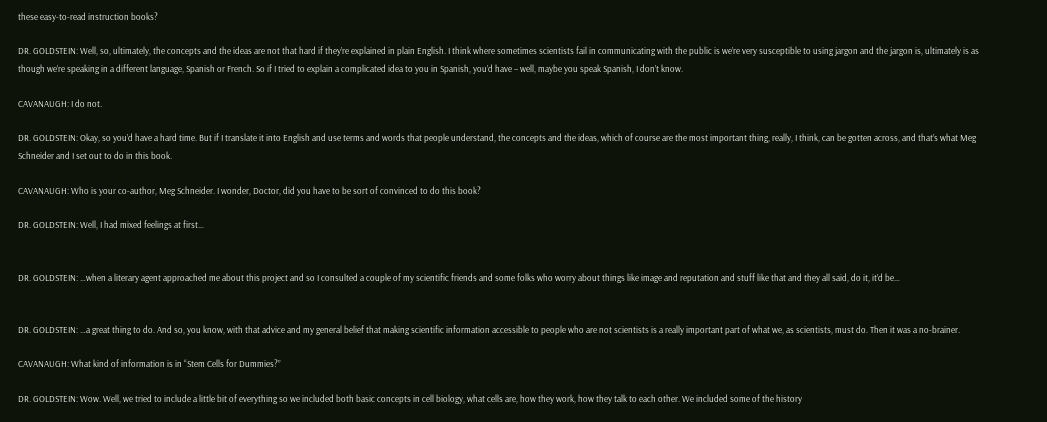these easy-to-read instruction books?

DR. GOLDSTEIN: Well, so, ultimately, the concepts and the ideas are not that hard if they’re explained in plain English. I think where sometimes scientists fail in communicating with the public is we’re very susceptible to using jargon and the jargon is, ultimately is as though we’re speaking in a different language, Spanish or French. So if I tried to explain a complicated idea to you in Spanish, you’d have – well, maybe you speak Spanish, I don’t know.

CAVANAUGH: I do not.

DR. GOLDSTEIN: Okay, so you’d have a hard time. But if I translate it into English and use terms and words that people understand, the concepts and the ideas, which of course are the most important thing, really, I think, can be gotten across, and that’s what Meg Schneider and I set out to do in this book.

CAVANAUGH: Who is your co-author, Meg Schneider. I wonder, Doctor, did you have to be sort of convinced to do this book?

DR. GOLDSTEIN: Well, I had mixed feelings at first…


DR. GOLDSTEIN: …when a literary agent approached me about this project and so I consulted a couple of my scientific friends and some folks who worry about things like image and reputation and stuff like that and they all said, do it, it’d be…


DR. GOLDSTEIN: …a great thing to do. And so, you know, with that advice and my general belief that making scientific information accessible to people who are not scientists is a really important part of what we, as scientists, must do. Then it was a no-brainer.

CAVANAUGH: What kind of information is in “Stem Cells for Dummies?”

DR. GOLDSTEIN: Wow. Well, we tried to include a little bit of everything so we included both basic concepts in cell biology, what cells are, how they work, how they talk to each other. We included some of the history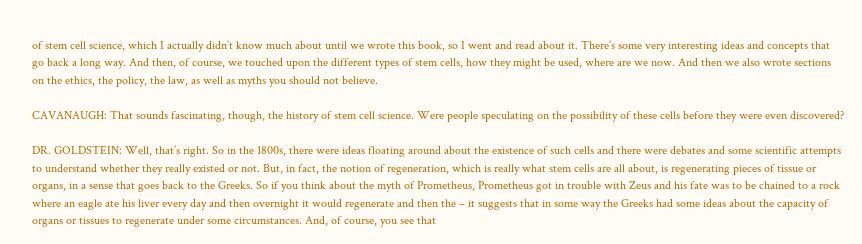of stem cell science, which I actually didn’t know much about until we wrote this book, so I went and read about it. There’s some very interesting ideas and concepts that go back a long way. And then, of course, we touched upon the different types of stem cells, how they might be used, where are we now. And then we also wrote sections on the ethics, the policy, the law, as well as myths you should not believe.

CAVANAUGH: That sounds fascinating, though, the history of stem cell science. Were people speculating on the possibility of these cells before they were even discovered?

DR. GOLDSTEIN: Well, that’s right. So in the 1800s, there were ideas floating around about the existence of such cells and there were debates and some scientific attempts to understand whether they really existed or not. But, in fact, the notion of regeneration, which is really what stem cells are all about, is regenerating pieces of tissue or organs, in a sense that goes back to the Greeks. So if you think about the myth of Prometheus, Prometheus got in trouble with Zeus and his fate was to be chained to a rock where an eagle ate his liver every day and then overnight it would regenerate and then the – it suggests that in some way the Greeks had some ideas about the capacity of organs or tissues to regenerate under some circumstances. And, of course, you see that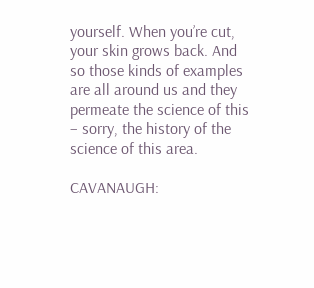yourself. When you’re cut, your skin grows back. And so those kinds of examples are all around us and they permeate the science of this – sorry, the history of the science of this area.

CAVANAUGH: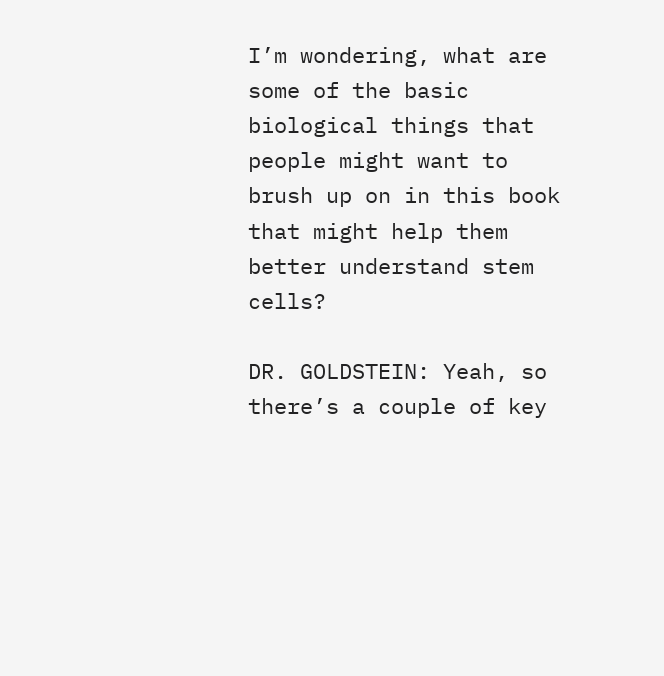I’m wondering, what are some of the basic biological things that people might want to brush up on in this book that might help them better understand stem cells?

DR. GOLDSTEIN: Yeah, so there’s a couple of key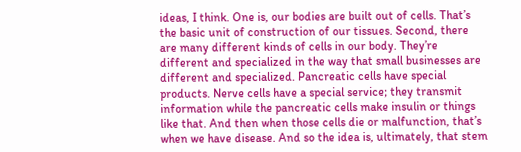ideas, I think. One is, our bodies are built out of cells. That’s the basic unit of construction of our tissues. Second, there are many different kinds of cells in our body. They’re different and specialized in the way that small businesses are different and specialized. Pancreatic cells have special products. Nerve cells have a special service; they transmit information while the pancreatic cells make insulin or things like that. And then when those cells die or malfunction, that’s when we have disease. And so the idea is, ultimately, that stem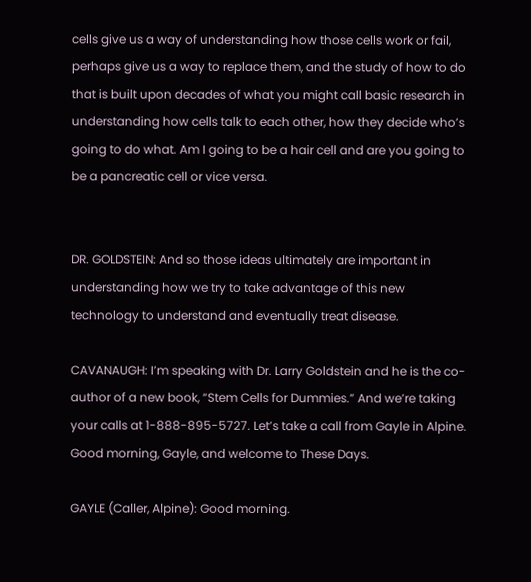cells give us a way of understanding how those cells work or fail, perhaps give us a way to replace them, and the study of how to do that is built upon decades of what you might call basic research in understanding how cells talk to each other, how they decide who’s going to do what. Am I going to be a hair cell and are you going to be a pancreatic cell or vice versa.


DR. GOLDSTEIN: And so those ideas ultimately are important in understanding how we try to take advantage of this new technology to understand and eventually treat disease.

CAVANAUGH: I’m speaking with Dr. Larry Goldstein and he is the co-author of a new book, “Stem Cells for Dummies.” And we’re taking your calls at 1-888-895-5727. Let’s take a call from Gayle in Alpine. Good morning, Gayle, and welcome to These Days.

GAYLE (Caller, Alpine): Good morning.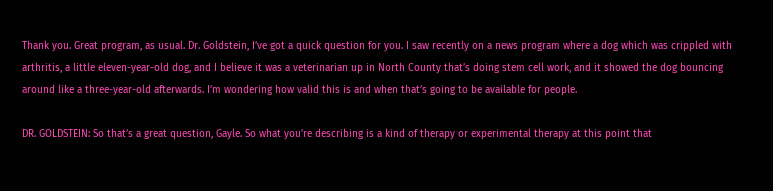Thank you. Great program, as usual. Dr. Goldstein, I’ve got a quick question for you. I saw recently on a news program where a dog which was crippled with arthritis, a little eleven-year-old dog, and I believe it was a veterinarian up in North County that’s doing stem cell work, and it showed the dog bouncing around like a three-year-old afterwards. I’m wondering how valid this is and when that’s going to be available for people.

DR. GOLDSTEIN: So that’s a great question, Gayle. So what you’re describing is a kind of therapy or experimental therapy at this point that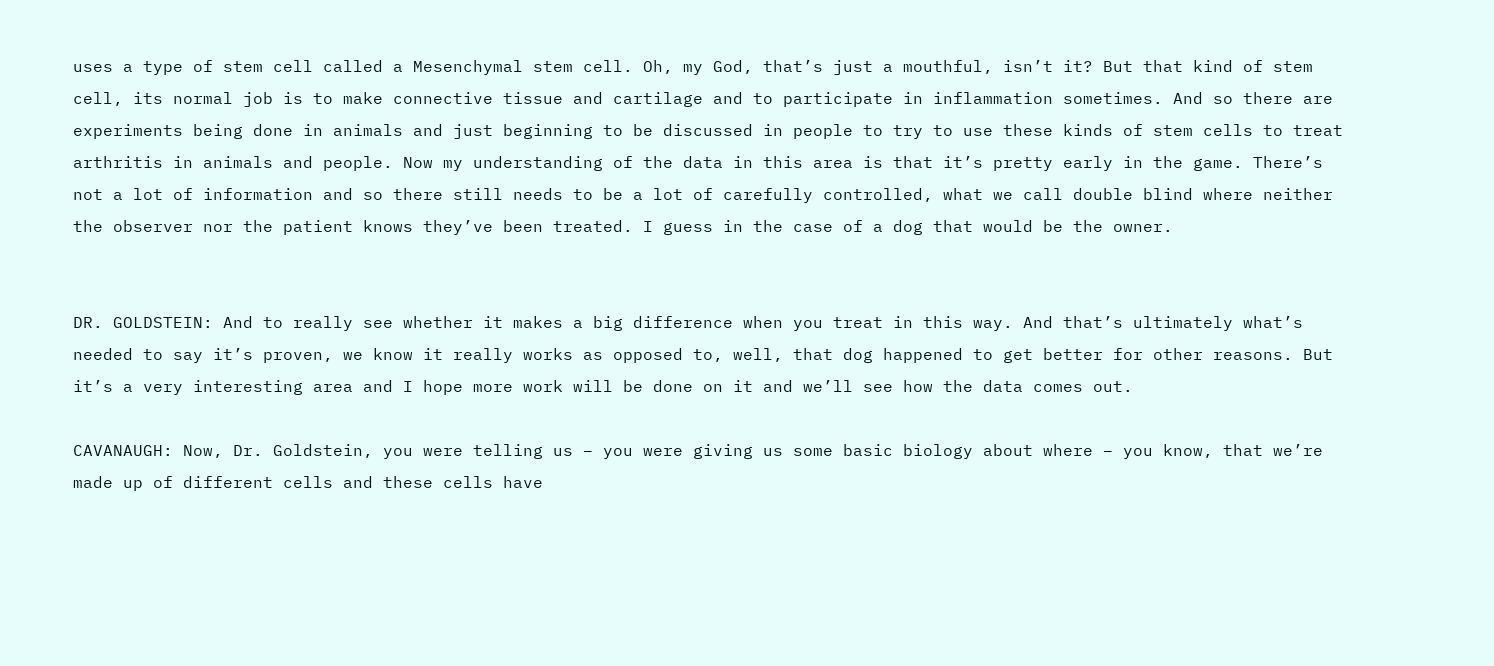uses a type of stem cell called a Mesenchymal stem cell. Oh, my God, that’s just a mouthful, isn’t it? But that kind of stem cell, its normal job is to make connective tissue and cartilage and to participate in inflammation sometimes. And so there are experiments being done in animals and just beginning to be discussed in people to try to use these kinds of stem cells to treat arthritis in animals and people. Now my understanding of the data in this area is that it’s pretty early in the game. There’s not a lot of information and so there still needs to be a lot of carefully controlled, what we call double blind where neither the observer nor the patient knows they’ve been treated. I guess in the case of a dog that would be the owner.


DR. GOLDSTEIN: And to really see whether it makes a big difference when you treat in this way. And that’s ultimately what’s needed to say it’s proven, we know it really works as opposed to, well, that dog happened to get better for other reasons. But it’s a very interesting area and I hope more work will be done on it and we’ll see how the data comes out.

CAVANAUGH: Now, Dr. Goldstein, you were telling us – you were giving us some basic biology about where – you know, that we’re made up of different cells and these cells have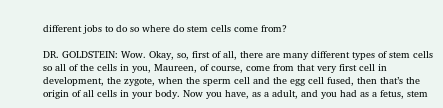different jobs to do so where do stem cells come from?

DR. GOLDSTEIN: Wow. Okay, so, first of all, there are many different types of stem cells so all of the cells in you, Maureen, of course, come from that very first cell in development, the zygote, when the sperm cell and the egg cell fused, then that’s the origin of all cells in your body. Now you have, as a adult, and you had as a fetus, stem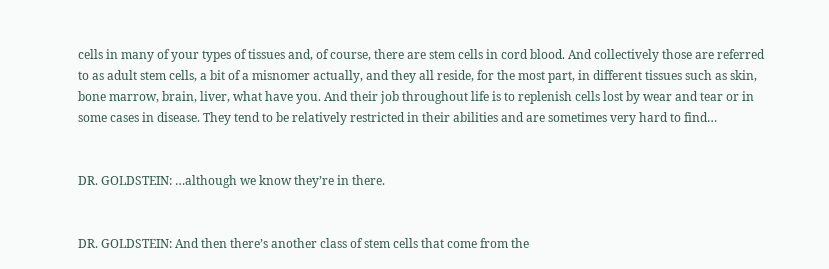cells in many of your types of tissues and, of course, there are stem cells in cord blood. And collectively those are referred to as adult stem cells, a bit of a misnomer actually, and they all reside, for the most part, in different tissues such as skin, bone marrow, brain, liver, what have you. And their job throughout life is to replenish cells lost by wear and tear or in some cases in disease. They tend to be relatively restricted in their abilities and are sometimes very hard to find…


DR. GOLDSTEIN: …although we know they’re in there.


DR. GOLDSTEIN: And then there’s another class of stem cells that come from the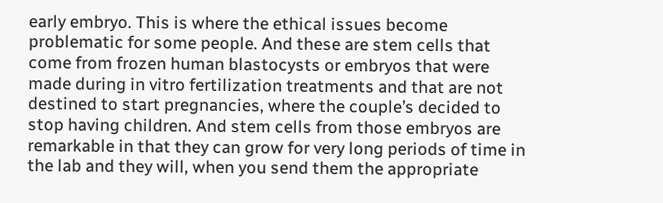early embryo. This is where the ethical issues become problematic for some people. And these are stem cells that come from frozen human blastocysts or embryos that were made during in vitro fertilization treatments and that are not destined to start pregnancies, where the couple’s decided to stop having children. And stem cells from those embryos are remarkable in that they can grow for very long periods of time in the lab and they will, when you send them the appropriate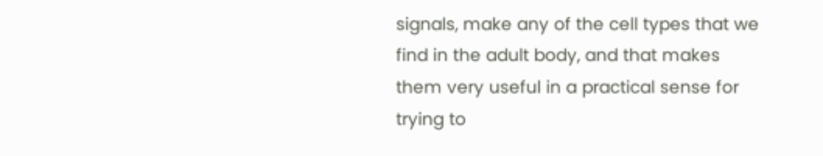signals, make any of the cell types that we find in the adult body, and that makes them very useful in a practical sense for trying to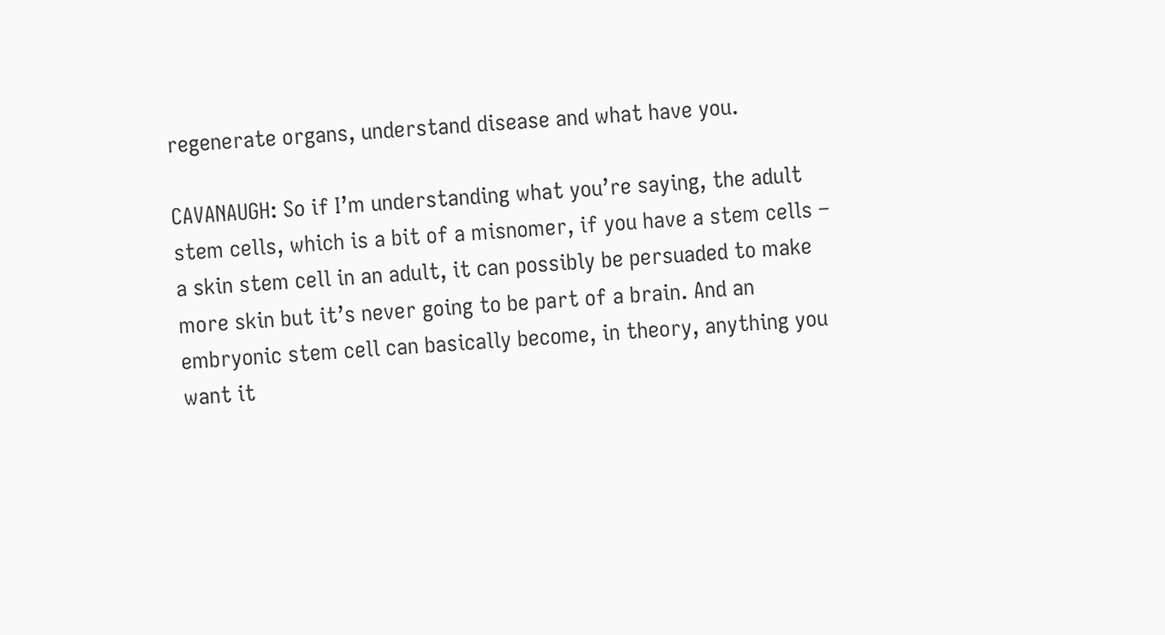regenerate organs, understand disease and what have you.

CAVANAUGH: So if I’m understanding what you’re saying, the adult stem cells, which is a bit of a misnomer, if you have a stem cells – a skin stem cell in an adult, it can possibly be persuaded to make more skin but it’s never going to be part of a brain. And an embryonic stem cell can basically become, in theory, anything you want it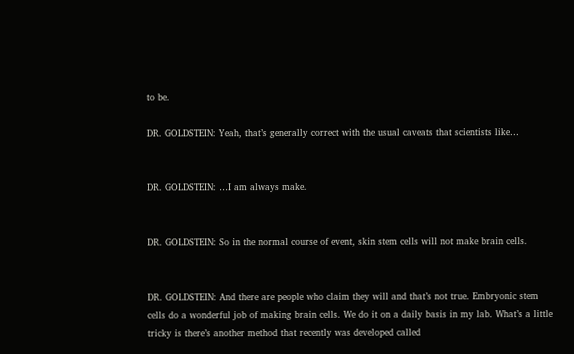to be.

DR. GOLDSTEIN: Yeah, that’s generally correct with the usual caveats that scientists like…


DR. GOLDSTEIN: …I am always make.


DR. GOLDSTEIN: So in the normal course of event, skin stem cells will not make brain cells.


DR. GOLDSTEIN: And there are people who claim they will and that’s not true. Embryonic stem cells do a wonderful job of making brain cells. We do it on a daily basis in my lab. What’s a little tricky is there’s another method that recently was developed called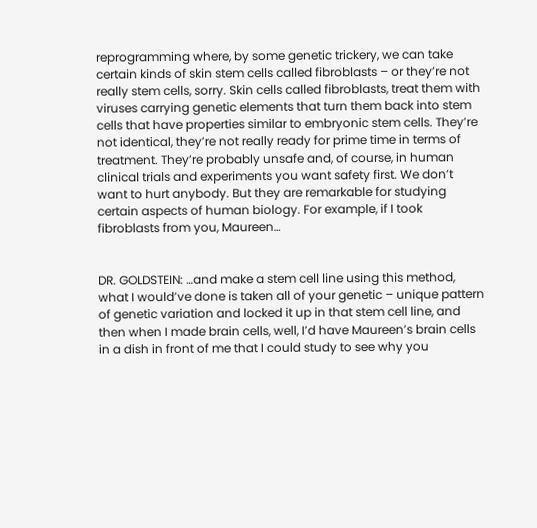reprogramming where, by some genetic trickery, we can take certain kinds of skin stem cells called fibroblasts – or they’re not really stem cells, sorry. Skin cells called fibroblasts, treat them with viruses carrying genetic elements that turn them back into stem cells that have properties similar to embryonic stem cells. They’re not identical, they’re not really ready for prime time in terms of treatment. They’re probably unsafe and, of course, in human clinical trials and experiments you want safety first. We don’t want to hurt anybody. But they are remarkable for studying certain aspects of human biology. For example, if I took fibroblasts from you, Maureen…


DR. GOLDSTEIN: …and make a stem cell line using this method, what I would’ve done is taken all of your genetic – unique pattern of genetic variation and locked it up in that stem cell line, and then when I made brain cells, well, I’d have Maureen’s brain cells in a dish in front of me that I could study to see why you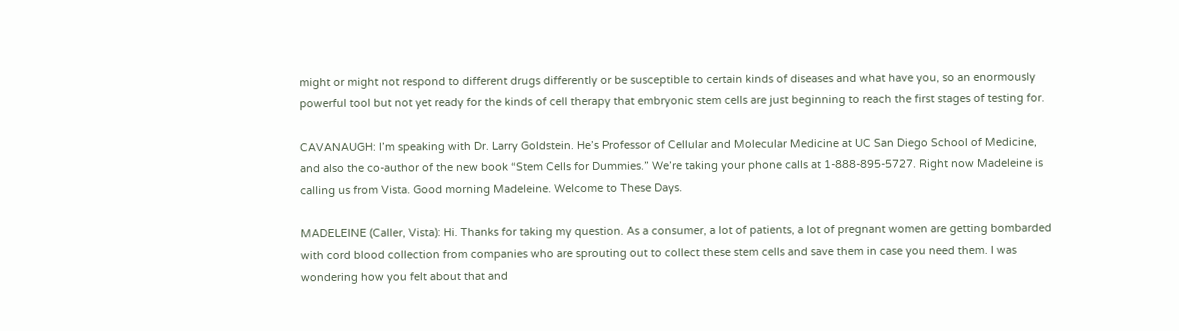might or might not respond to different drugs differently or be susceptible to certain kinds of diseases and what have you, so an enormously powerful tool but not yet ready for the kinds of cell therapy that embryonic stem cells are just beginning to reach the first stages of testing for.

CAVANAUGH: I’m speaking with Dr. Larry Goldstein. He’s Professor of Cellular and Molecular Medicine at UC San Diego School of Medicine, and also the co-author of the new book “Stem Cells for Dummies.” We’re taking your phone calls at 1-888-895-5727. Right now Madeleine is calling us from Vista. Good morning Madeleine. Welcome to These Days.

MADELEINE (Caller, Vista): Hi. Thanks for taking my question. As a consumer, a lot of patients, a lot of pregnant women are getting bombarded with cord blood collection from companies who are sprouting out to collect these stem cells and save them in case you need them. I was wondering how you felt about that and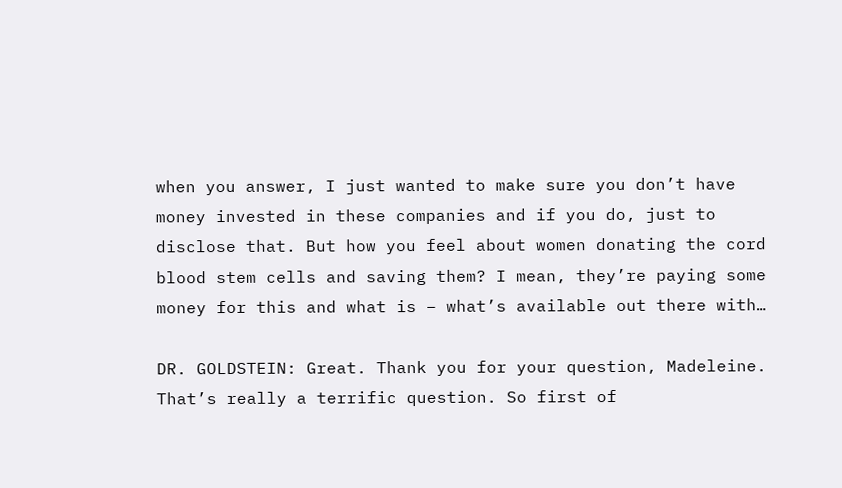when you answer, I just wanted to make sure you don’t have money invested in these companies and if you do, just to disclose that. But how you feel about women donating the cord blood stem cells and saving them? I mean, they’re paying some money for this and what is – what’s available out there with…

DR. GOLDSTEIN: Great. Thank you for your question, Madeleine. That’s really a terrific question. So first of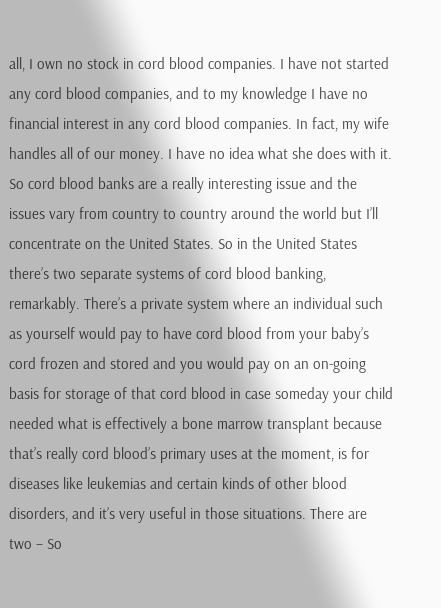all, I own no stock in cord blood companies. I have not started any cord blood companies, and to my knowledge I have no financial interest in any cord blood companies. In fact, my wife handles all of our money. I have no idea what she does with it. So cord blood banks are a really interesting issue and the issues vary from country to country around the world but I’ll concentrate on the United States. So in the United States there’s two separate systems of cord blood banking, remarkably. There’s a private system where an individual such as yourself would pay to have cord blood from your baby’s cord frozen and stored and you would pay on an on-going basis for storage of that cord blood in case someday your child needed what is effectively a bone marrow transplant because that’s really cord blood’s primary uses at the moment, is for diseases like leukemias and certain kinds of other blood disorders, and it’s very useful in those situations. There are two – So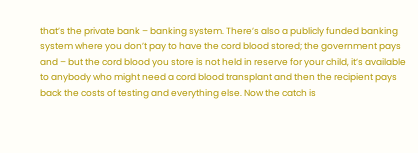that’s the private bank – banking system. There’s also a publicly funded banking system where you don’t pay to have the cord blood stored; the government pays and – but the cord blood you store is not held in reserve for your child, it’s available to anybody who might need a cord blood transplant and then the recipient pays back the costs of testing and everything else. Now the catch is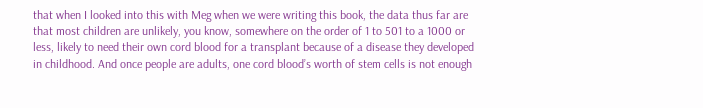that when I looked into this with Meg when we were writing this book, the data thus far are that most children are unlikely, you know, somewhere on the order of 1 to 501 to a 1000 or less, likely to need their own cord blood for a transplant because of a disease they developed in childhood. And once people are adults, one cord blood’s worth of stem cells is not enough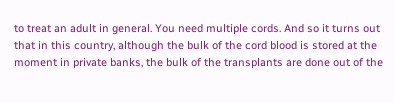to treat an adult in general. You need multiple cords. And so it turns out that in this country, although the bulk of the cord blood is stored at the moment in private banks, the bulk of the transplants are done out of the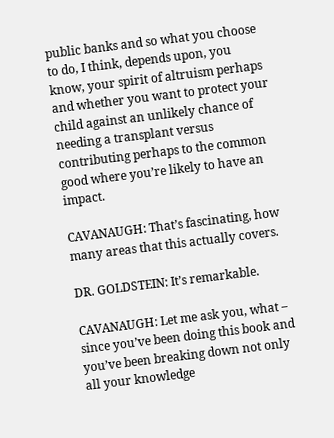public banks and so what you choose to do, I think, depends upon, you know, your spirit of altruism perhaps and whether you want to protect your child against an unlikely chance of needing a transplant versus contributing perhaps to the common good where you’re likely to have an impact.

CAVANAUGH: That’s fascinating, how many areas that this actually covers.

DR. GOLDSTEIN: It’s remarkable.

CAVANAUGH: Let me ask you, what – since you’ve been doing this book and you’ve been breaking down not only all your knowledge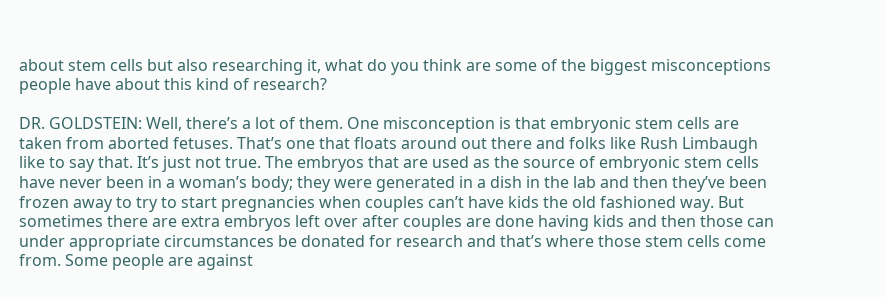about stem cells but also researching it, what do you think are some of the biggest misconceptions people have about this kind of research?

DR. GOLDSTEIN: Well, there’s a lot of them. One misconception is that embryonic stem cells are taken from aborted fetuses. That’s one that floats around out there and folks like Rush Limbaugh like to say that. It’s just not true. The embryos that are used as the source of embryonic stem cells have never been in a woman’s body; they were generated in a dish in the lab and then they’ve been frozen away to try to start pregnancies when couples can’t have kids the old fashioned way. But sometimes there are extra embryos left over after couples are done having kids and then those can under appropriate circumstances be donated for research and that’s where those stem cells come from. Some people are against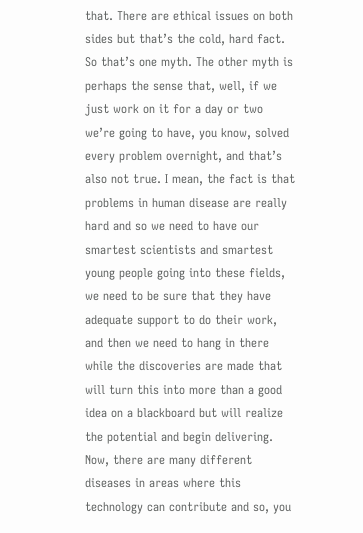that. There are ethical issues on both sides but that’s the cold, hard fact. So that’s one myth. The other myth is perhaps the sense that, well, if we just work on it for a day or two we’re going to have, you know, solved every problem overnight, and that’s also not true. I mean, the fact is that problems in human disease are really hard and so we need to have our smartest scientists and smartest young people going into these fields, we need to be sure that they have adequate support to do their work, and then we need to hang in there while the discoveries are made that will turn this into more than a good idea on a blackboard but will realize the potential and begin delivering. Now, there are many different diseases in areas where this technology can contribute and so, you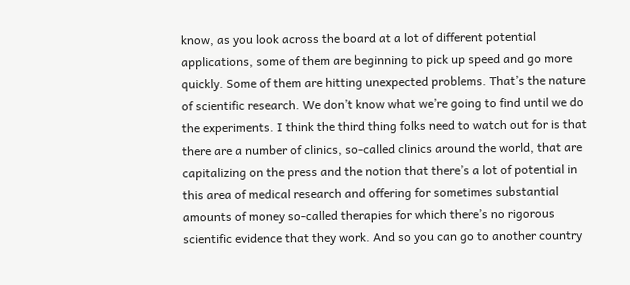know, as you look across the board at a lot of different potential applications, some of them are beginning to pick up speed and go more quickly. Some of them are hitting unexpected problems. That’s the nature of scientific research. We don’t know what we’re going to find until we do the experiments. I think the third thing folks need to watch out for is that there are a number of clinics, so-called clinics around the world, that are capitalizing on the press and the notion that there’s a lot of potential in this area of medical research and offering for sometimes substantial amounts of money so-called therapies for which there’s no rigorous scientific evidence that they work. And so you can go to another country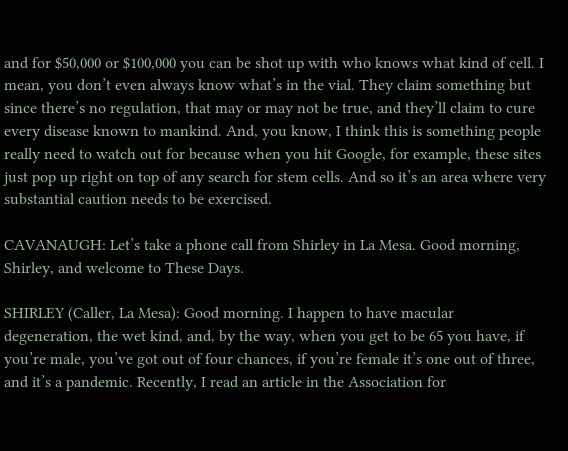and for $50,000 or $100,000 you can be shot up with who knows what kind of cell. I mean, you don’t even always know what’s in the vial. They claim something but since there’s no regulation, that may or may not be true, and they’ll claim to cure every disease known to mankind. And, you know, I think this is something people really need to watch out for because when you hit Google, for example, these sites just pop up right on top of any search for stem cells. And so it’s an area where very substantial caution needs to be exercised.

CAVANAUGH: Let’s take a phone call from Shirley in La Mesa. Good morning, Shirley, and welcome to These Days.

SHIRLEY (Caller, La Mesa): Good morning. I happen to have macular degeneration, the wet kind, and, by the way, when you get to be 65 you have, if you’re male, you’ve got out of four chances, if you’re female it’s one out of three, and it’s a pandemic. Recently, I read an article in the Association for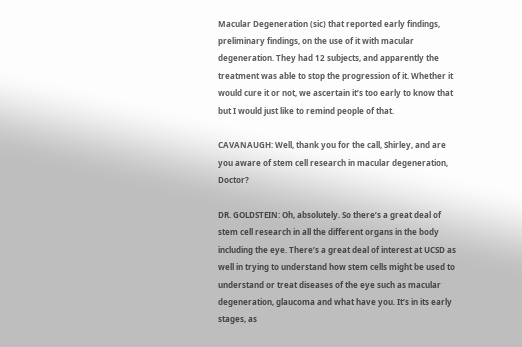Macular Degeneration (sic) that reported early findings, preliminary findings, on the use of it with macular degeneration. They had 12 subjects, and apparently the treatment was able to stop the progression of it. Whether it would cure it or not, we ascertain it’s too early to know that but I would just like to remind people of that.

CAVANAUGH: Well, thank you for the call, Shirley, and are you aware of stem cell research in macular degeneration, Doctor?

DR. GOLDSTEIN: Oh, absolutely. So there’s a great deal of stem cell research in all the different organs in the body including the eye. There’s a great deal of interest at UCSD as well in trying to understand how stem cells might be used to understand or treat diseases of the eye such as macular degeneration, glaucoma and what have you. It’s in its early stages, as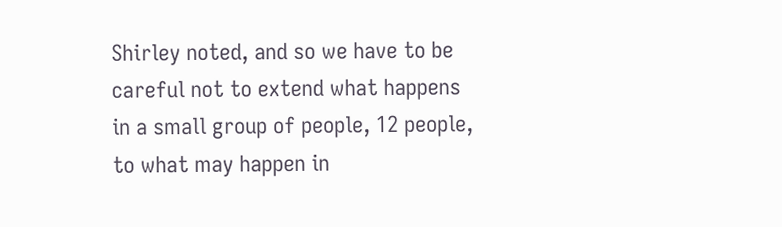Shirley noted, and so we have to be careful not to extend what happens in a small group of people, 12 people, to what may happen in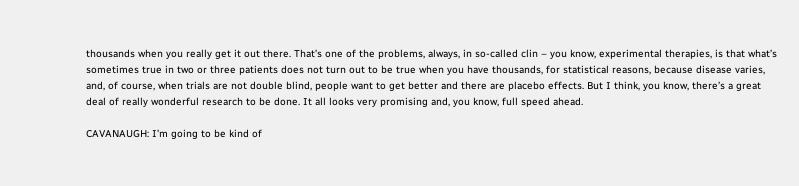thousands when you really get it out there. That’s one of the problems, always, in so-called clin – you know, experimental therapies, is that what’s sometimes true in two or three patients does not turn out to be true when you have thousands, for statistical reasons, because disease varies, and, of course, when trials are not double blind, people want to get better and there are placebo effects. But I think, you know, there’s a great deal of really wonderful research to be done. It all looks very promising and, you know, full speed ahead.

CAVANAUGH: I’m going to be kind of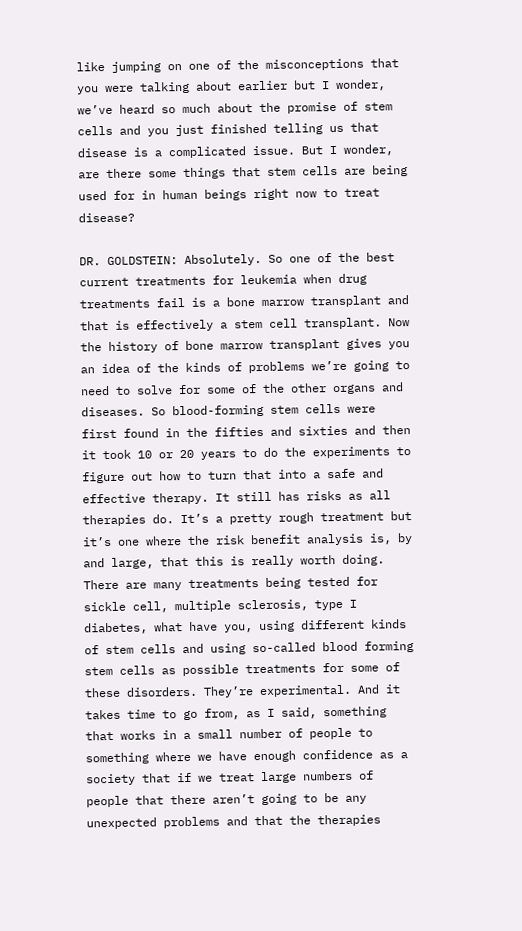like jumping on one of the misconceptions that you were talking about earlier but I wonder, we’ve heard so much about the promise of stem cells and you just finished telling us that disease is a complicated issue. But I wonder, are there some things that stem cells are being used for in human beings right now to treat disease?

DR. GOLDSTEIN: Absolutely. So one of the best current treatments for leukemia when drug treatments fail is a bone marrow transplant and that is effectively a stem cell transplant. Now the history of bone marrow transplant gives you an idea of the kinds of problems we’re going to need to solve for some of the other organs and diseases. So blood-forming stem cells were first found in the fifties and sixties and then it took 10 or 20 years to do the experiments to figure out how to turn that into a safe and effective therapy. It still has risks as all therapies do. It’s a pretty rough treatment but it’s one where the risk benefit analysis is, by and large, that this is really worth doing. There are many treatments being tested for sickle cell, multiple sclerosis, type I diabetes, what have you, using different kinds of stem cells and using so-called blood forming stem cells as possible treatments for some of these disorders. They’re experimental. And it takes time to go from, as I said, something that works in a small number of people to something where we have enough confidence as a society that if we treat large numbers of people that there aren’t going to be any unexpected problems and that the therapies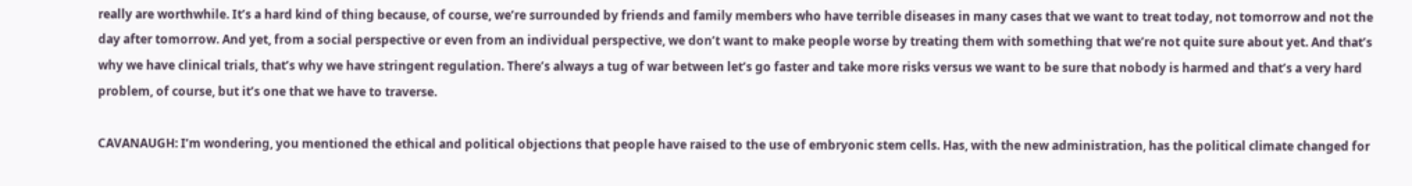really are worthwhile. It’s a hard kind of thing because, of course, we’re surrounded by friends and family members who have terrible diseases in many cases that we want to treat today, not tomorrow and not the day after tomorrow. And yet, from a social perspective or even from an individual perspective, we don’t want to make people worse by treating them with something that we’re not quite sure about yet. And that’s why we have clinical trials, that’s why we have stringent regulation. There’s always a tug of war between let’s go faster and take more risks versus we want to be sure that nobody is harmed and that’s a very hard problem, of course, but it’s one that we have to traverse.

CAVANAUGH: I’m wondering, you mentioned the ethical and political objections that people have raised to the use of embryonic stem cells. Has, with the new administration, has the political climate changed for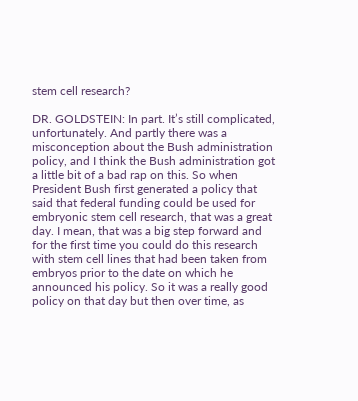stem cell research?

DR. GOLDSTEIN: In part. It’s still complicated, unfortunately. And partly there was a misconception about the Bush administration policy, and I think the Bush administration got a little bit of a bad rap on this. So when President Bush first generated a policy that said that federal funding could be used for embryonic stem cell research, that was a great day. I mean, that was a big step forward and for the first time you could do this research with stem cell lines that had been taken from embryos prior to the date on which he announced his policy. So it was a really good policy on that day but then over time, as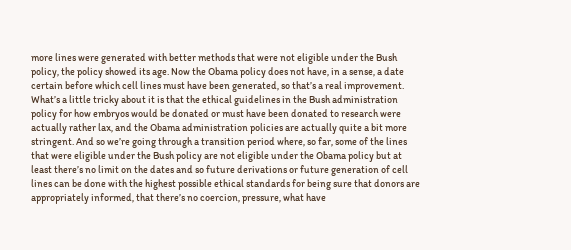more lines were generated with better methods that were not eligible under the Bush policy, the policy showed its age. Now the Obama policy does not have, in a sense, a date certain before which cell lines must have been generated, so that’s a real improvement. What’s a little tricky about it is that the ethical guidelines in the Bush administration policy for how embryos would be donated or must have been donated to research were actually rather lax, and the Obama administration policies are actually quite a bit more stringent. And so we’re going through a transition period where, so far, some of the lines that were eligible under the Bush policy are not eligible under the Obama policy but at least there’s no limit on the dates and so future derivations or future generation of cell lines can be done with the highest possible ethical standards for being sure that donors are appropriately informed, that there’s no coercion, pressure, what have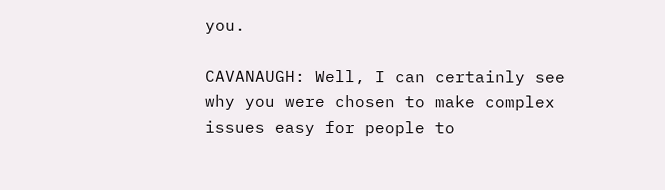you.

CAVANAUGH: Well, I can certainly see why you were chosen to make complex issues easy for people to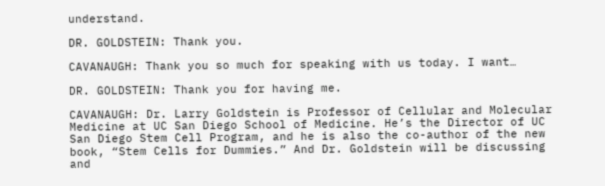understand.

DR. GOLDSTEIN: Thank you.

CAVANAUGH: Thank you so much for speaking with us today. I want…

DR. GOLDSTEIN: Thank you for having me.

CAVANAUGH: Dr. Larry Goldstein is Professor of Cellular and Molecular Medicine at UC San Diego School of Medicine. He’s the Director of UC San Diego Stem Cell Program, and he is also the co-author of the new book, “Stem Cells for Dummies.” And Dr. Goldstein will be discussing and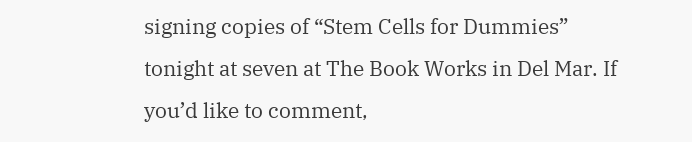signing copies of “Stem Cells for Dummies” tonight at seven at The Book Works in Del Mar. If you’d like to comment,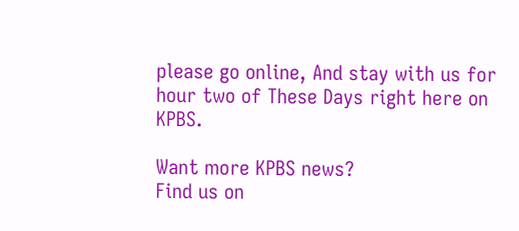please go online, And stay with us for hour two of These Days right here on KPBS.

Want more KPBS news?
Find us on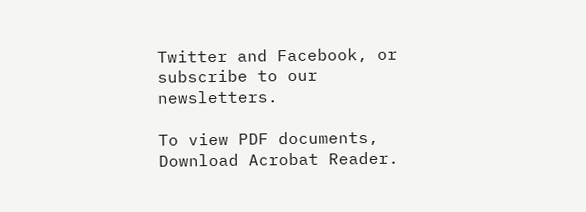Twitter and Facebook, or subscribe to our newsletters.

To view PDF documents, Download Acrobat Reader.